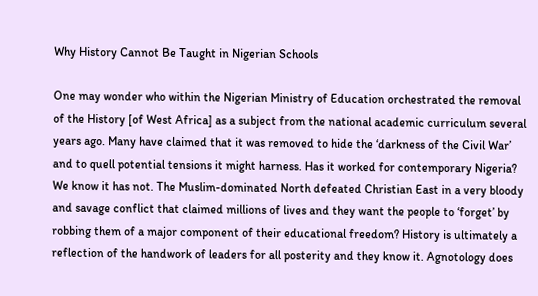Why History Cannot Be Taught in Nigerian Schools

One may wonder who within the Nigerian Ministry of Education orchestrated the removal of the History [of West Africa] as a subject from the national academic curriculum several years ago. Many have claimed that it was removed to hide the ‘darkness of the Civil War’ and to quell potential tensions it might harness. Has it worked for contemporary Nigeria? We know it has not. The Muslim-dominated North defeated Christian East in a very bloody and savage conflict that claimed millions of lives and they want the people to ‘forget’ by robbing them of a major component of their educational freedom? History is ultimately a reflection of the handwork of leaders for all posterity and they know it. Agnotology does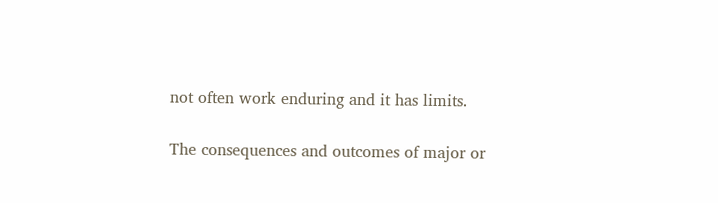not often work enduring and it has limits.

The consequences and outcomes of major or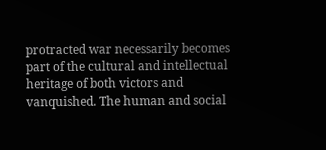protracted war necessarily becomes part of the cultural and intellectual heritage of both victors and vanquished. The human and social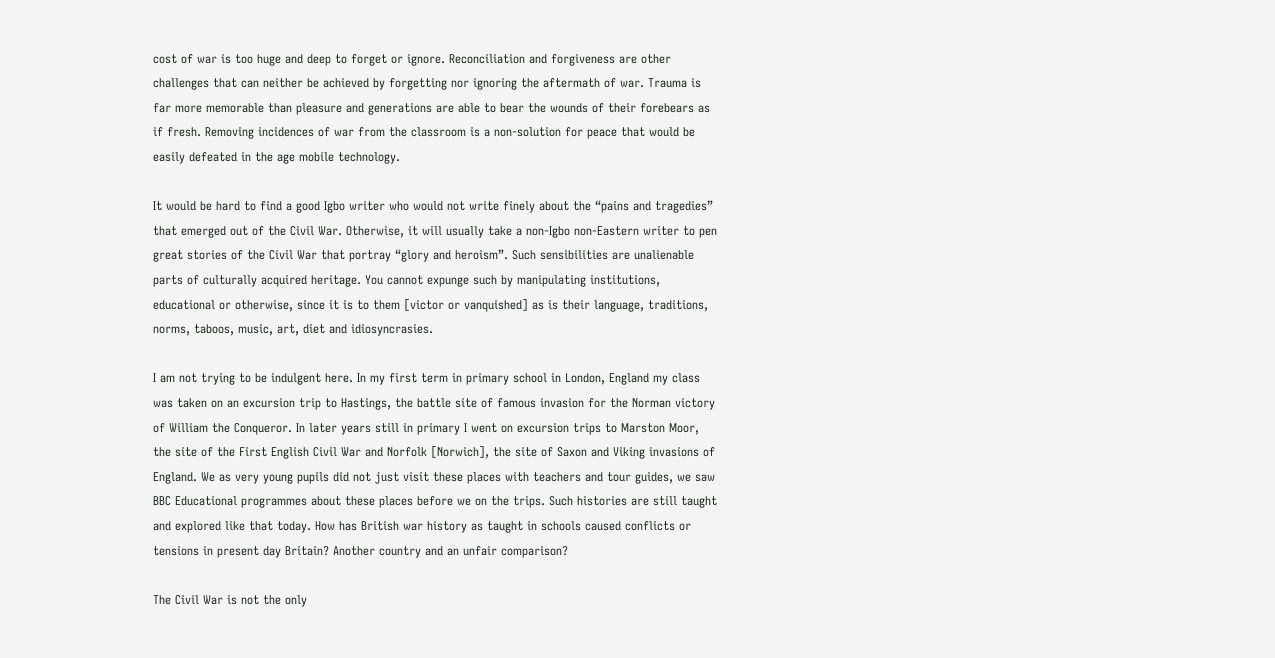cost of war is too huge and deep to forget or ignore. Reconciliation and forgiveness are other challenges that can neither be achieved by forgetting nor ignoring the aftermath of war. Trauma is far more memorable than pleasure and generations are able to bear the wounds of their forebears as if fresh. Removing incidences of war from the classroom is a non-solution for peace that would be easily defeated in the age mobile technology.

It would be hard to find a good Igbo writer who would not write finely about the “pains and tragedies” that emerged out of the Civil War. Otherwise, it will usually take a non-Igbo non-Eastern writer to pen great stories of the Civil War that portray “glory and heroism”. Such sensibilities are unalienable parts of culturally acquired heritage. You cannot expunge such by manipulating institutions, educational or otherwise, since it is to them [victor or vanquished] as is their language, traditions, norms, taboos, music, art, diet and idiosyncrasies.

I am not trying to be indulgent here. In my first term in primary school in London, England my class was taken on an excursion trip to Hastings, the battle site of famous invasion for the Norman victory of William the Conqueror. In later years still in primary I went on excursion trips to Marston Moor, the site of the First English Civil War and Norfolk [Norwich], the site of Saxon and Viking invasions of England. We as very young pupils did not just visit these places with teachers and tour guides, we saw BBC Educational programmes about these places before we on the trips. Such histories are still taught and explored like that today. How has British war history as taught in schools caused conflicts or tensions in present day Britain? Another country and an unfair comparison?

The Civil War is not the only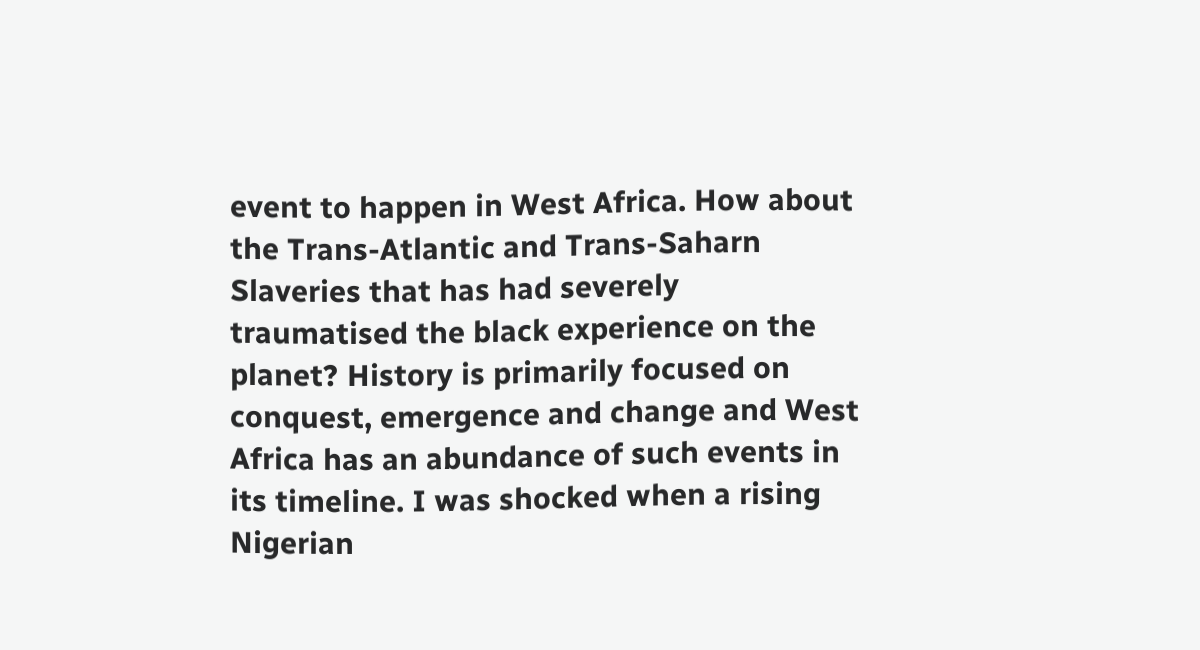event to happen in West Africa. How about the Trans-Atlantic and Trans-Saharn Slaveries that has had severely traumatised the black experience on the planet? History is primarily focused on conquest, emergence and change and West Africa has an abundance of such events in its timeline. I was shocked when a rising Nigerian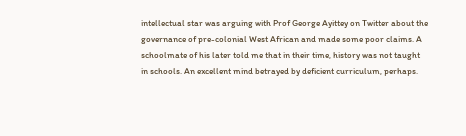intellectual star was arguing with Prof George Ayittey on Twitter about the governance of pre-colonial West African and made some poor claims. A schoolmate of his later told me that in their time, history was not taught in schools. An excellent mind betrayed by deficient curriculum, perhaps.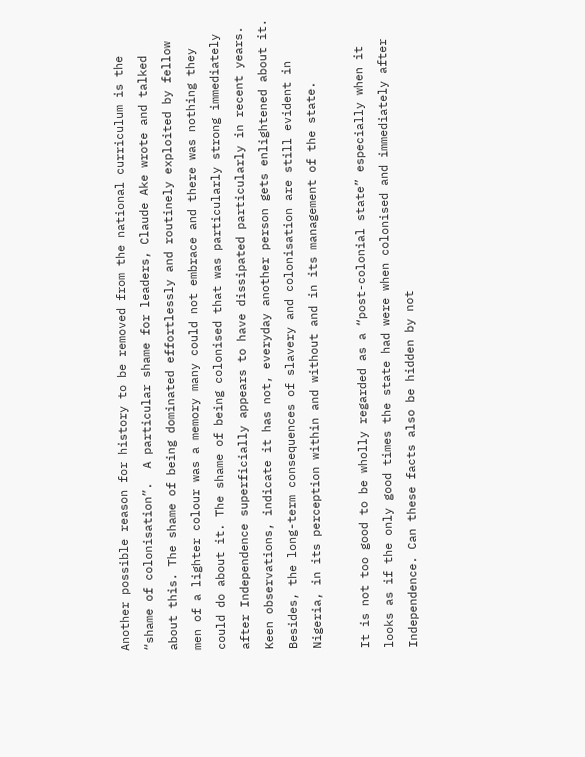Another possible reason for history to be removed from the national curriculum is the “shame of colonisation”.  A particular shame for leaders, Claude Ake wrote and talked about this. The shame of being dominated effortlessly and routinely exploited by fellow men of a lighter colour was a memory many could not embrace and there was nothing they could do about it. The shame of being colonised that was particularly strong immediately after Independence superficially appears to have dissipated particularly in recent years. Keen observations, indicate it has not, everyday another person gets enlightened about it. Besides, the long-term consequences of slavery and colonisation are still evident in Nigeria, in its perception within and without and in its management of the state.

It is not too good to be wholly regarded as a “post-colonial state” especially when it looks as if the only good times the state had were when colonised and immediately after Independence. Can these facts also be hidden by not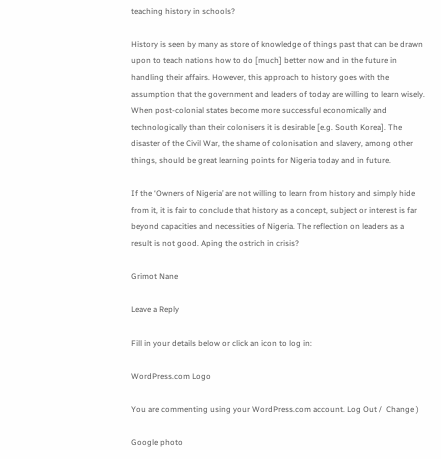teaching history in schools?

History is seen by many as store of knowledge of things past that can be drawn upon to teach nations how to do [much] better now and in the future in handling their affairs. However, this approach to history goes with the assumption that the government and leaders of today are willing to learn wisely. When post-colonial states become more successful economically and technologically than their colonisers it is desirable [e.g. South Korea]. The disaster of the Civil War, the shame of colonisation and slavery, among other things, should be great learning points for Nigeria today and in future.

If the ‘Owners of Nigeria’ are not willing to learn from history and simply hide from it, it is fair to conclude that history as a concept, subject or interest is far beyond capacities and necessities of Nigeria. The reflection on leaders as a result is not good. Aping the ostrich in crisis?

Grimot Nane

Leave a Reply

Fill in your details below or click an icon to log in:

WordPress.com Logo

You are commenting using your WordPress.com account. Log Out /  Change )

Google photo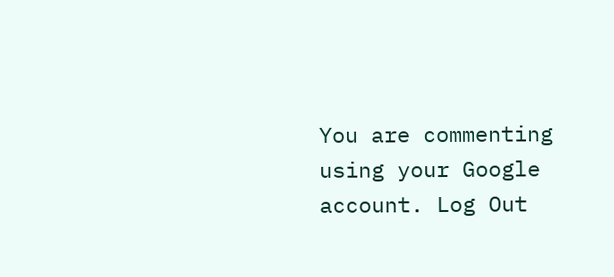You are commenting using your Google account. Log Out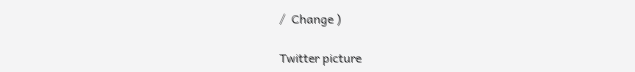/  Change )

Twitter picture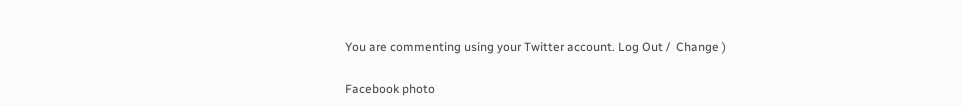You are commenting using your Twitter account. Log Out /  Change )

Facebook photo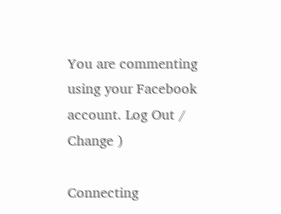You are commenting using your Facebook account. Log Out /  Change )

Connecting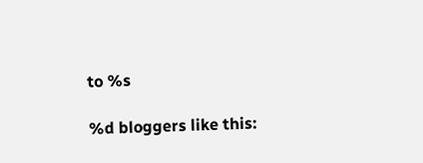to %s

%d bloggers like this: